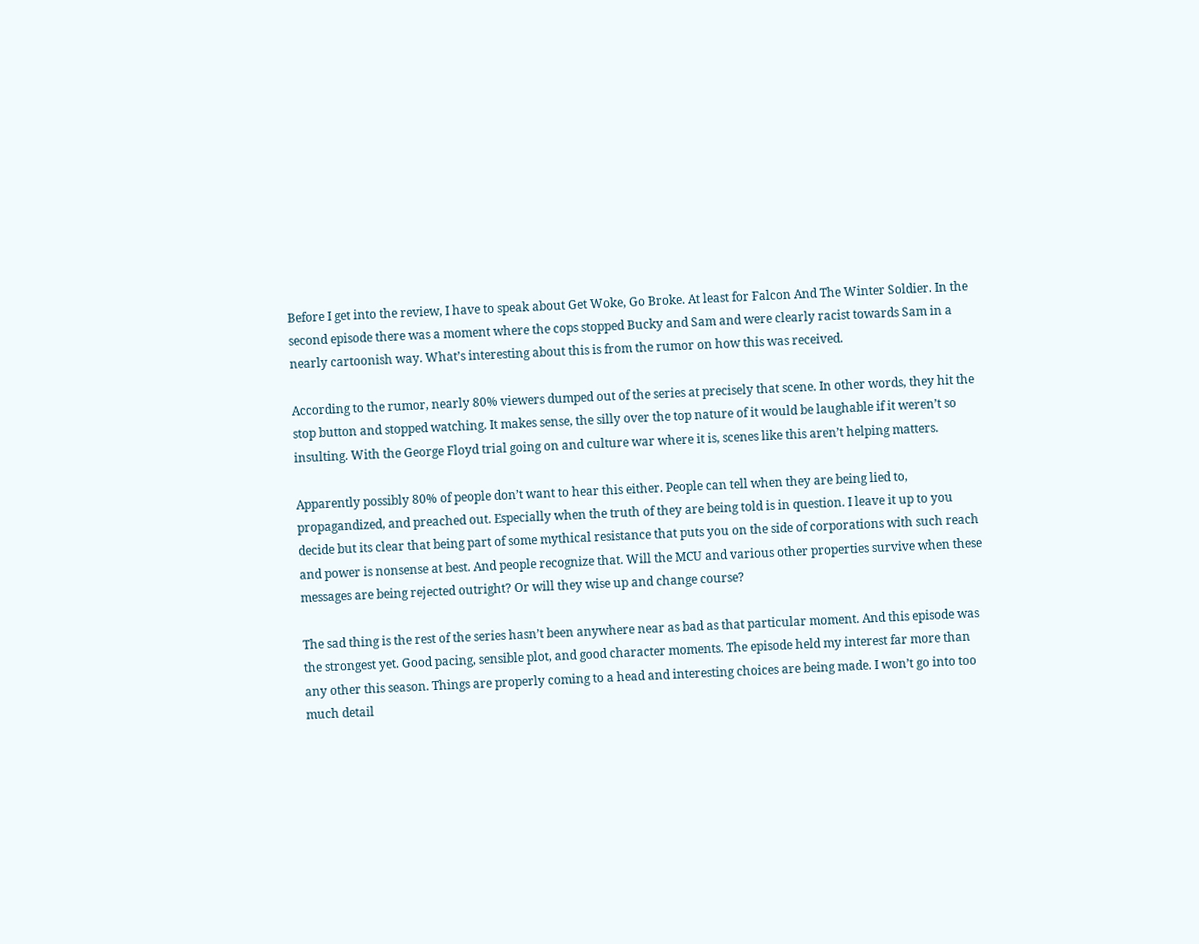Before I get into the review, I have to speak about Get Woke, Go Broke. At least for Falcon And The Winter Soldier. In the second episode there was a moment where the cops stopped Bucky and Sam and were clearly racist towards Sam in a nearly cartoonish way. What’s interesting about this is from the rumor on how this was received.

According to the rumor, nearly 80% viewers dumped out of the series at precisely that scene. In other words, they hit the stop button and stopped watching. It makes sense, the silly over the top nature of it would be laughable if it weren’t so insulting. With the George Floyd trial going on and culture war where it is, scenes like this aren’t helping matters.

Apparently possibly 80% of people don’t want to hear this either. People can tell when they are being lied to, propagandized, and preached out. Especially when the truth of they are being told is in question. I leave it up to you decide but its clear that being part of some mythical resistance that puts you on the side of corporations with such reach and power is nonsense at best. And people recognize that. Will the MCU and various other properties survive when these messages are being rejected outright? Or will they wise up and change course?

The sad thing is the rest of the series hasn’t been anywhere near as bad as that particular moment. And this episode was the strongest yet. Good pacing, sensible plot, and good character moments. The episode held my interest far more than any other this season. Things are properly coming to a head and interesting choices are being made. I won’t go into too much detail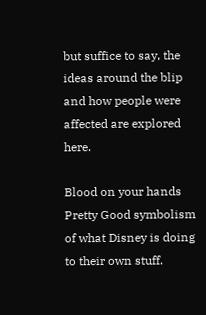but suffice to say, the ideas around the blip and how people were affected are explored here.

Blood on your hands
Pretty Good symbolism of what Disney is doing to their own stuff.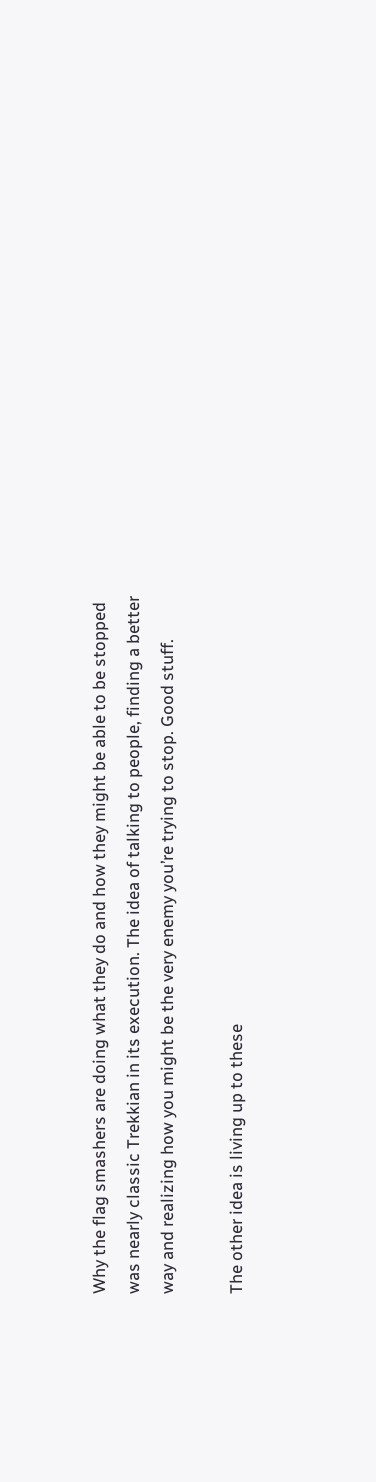Why the flag smashers are doing what they do and how they might be able to be stopped was nearly classic Trekkian in its execution. The idea of talking to people, finding a better way and realizing how you might be the very enemy you’re trying to stop. Good stuff.

The other idea is living up to these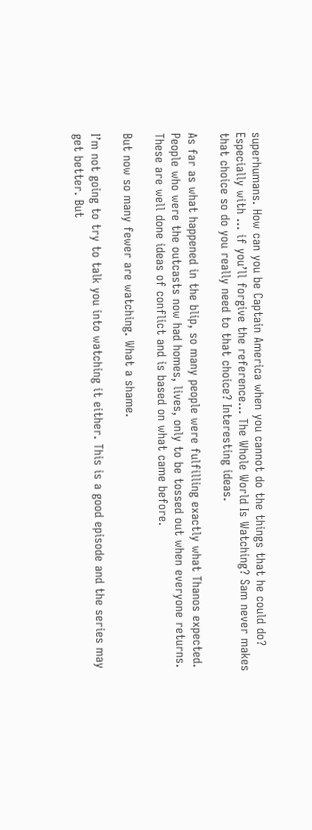superhumans. How can you be Captain America when you cannot do the things that he could do? Especially with … if you’ll forgive the reference… The Whole World Is Watching? Sam never makes that choice so do you really need to that choice? Interesting ideas.

As far as what happened in the blip, so many people were fulfilling exactly what Thanos expected. People who were the outcasts now had homes, lives, only to be tossed out when everyone returns. These are well done ideas of conflict and is based on what came before.

But now so many fewer are watching. What a shame.

I’m not going to try to talk you into watching it either. This is a good episode and the series may get better. But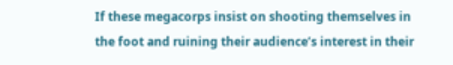If these megacorps insist on shooting themselves in the foot and ruining their audience’s interest in their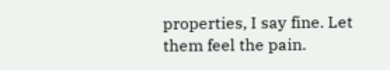properties, I say fine. Let them feel the pain.